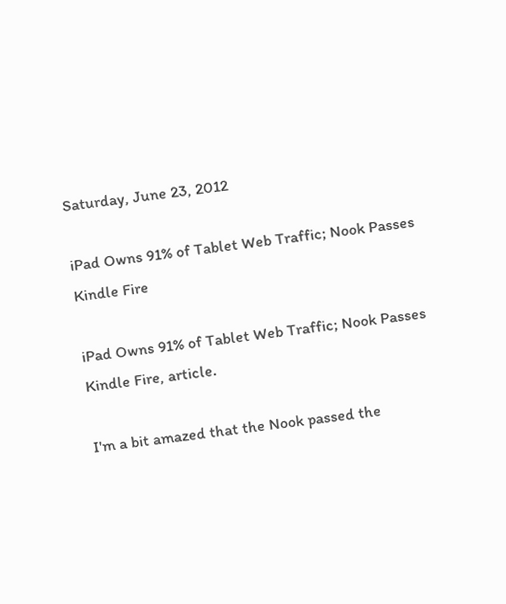Saturday, June 23, 2012

iPad Owns 91% of Tablet Web Traffic; Nook Passes Kindle Fire

iPad Owns 91% of Tablet Web Traffic; Nook Passes Kindle Fire, article.

I'm a bit amazed that the Nook passed the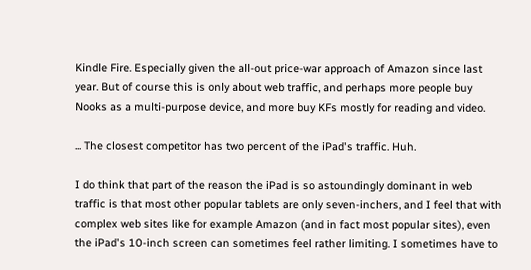Kindle Fire. Especially given the all-out price-war approach of Amazon since last year. But of course this is only about web traffic, and perhaps more people buy Nooks as a multi-purpose device, and more buy KFs mostly for reading and video.

... The closest competitor has two percent of the iPad's traffic. Huh.

I do think that part of the reason the iPad is so astoundingly dominant in web traffic is that most other popular tablets are only seven-inchers, and I feel that with complex web sites like for example Amazon (and in fact most popular sites), even the iPad's 10-inch screen can sometimes feel rather limiting. I sometimes have to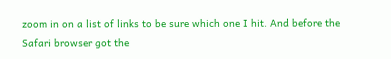zoom in on a list of links to be sure which one I hit. And before the Safari browser got the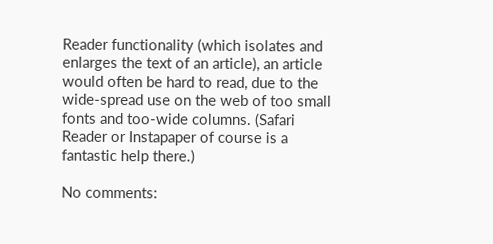Reader functionality (which isolates and enlarges the text of an article), an article would often be hard to read, due to the wide-spread use on the web of too small fonts and too-wide columns. (Safari Reader or Instapaper of course is a fantastic help there.)

No comments: